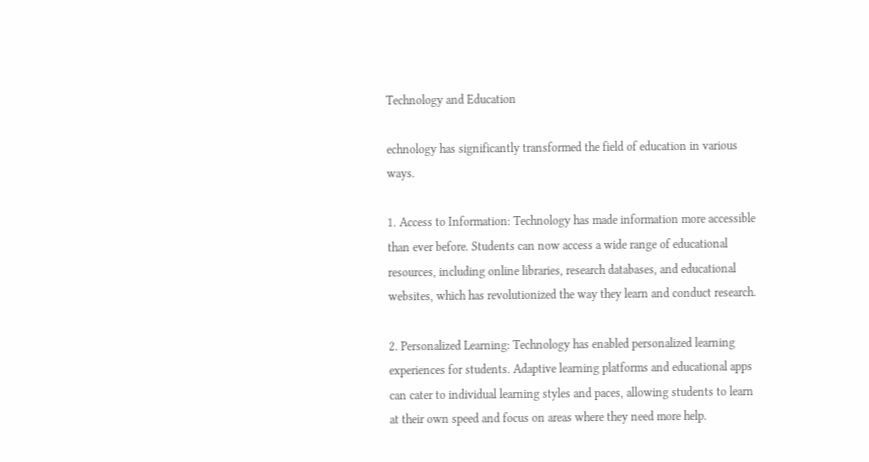Technology and Education

echnology has significantly transformed the field of education in various ways.

1. Access to Information: Technology has made information more accessible than ever before. Students can now access a wide range of educational resources, including online libraries, research databases, and educational websites, which has revolutionized the way they learn and conduct research.

2. Personalized Learning: Technology has enabled personalized learning experiences for students. Adaptive learning platforms and educational apps can cater to individual learning styles and paces, allowing students to learn at their own speed and focus on areas where they need more help.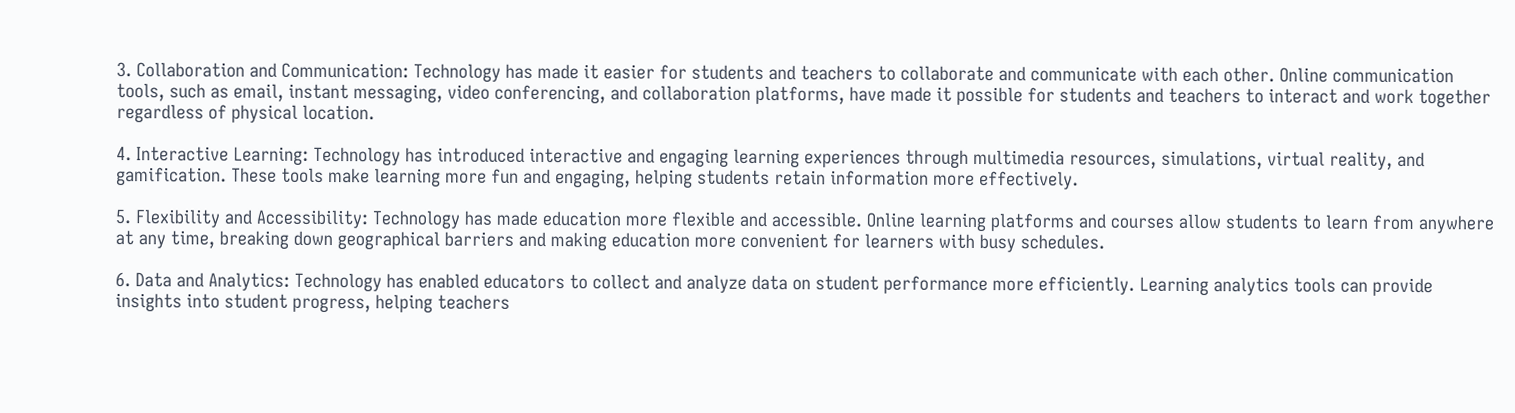3. Collaboration and Communication: Technology has made it easier for students and teachers to collaborate and communicate with each other. Online communication tools, such as email, instant messaging, video conferencing, and collaboration platforms, have made it possible for students and teachers to interact and work together regardless of physical location.

4. Interactive Learning: Technology has introduced interactive and engaging learning experiences through multimedia resources, simulations, virtual reality, and gamification. These tools make learning more fun and engaging, helping students retain information more effectively.

5. Flexibility and Accessibility: Technology has made education more flexible and accessible. Online learning platforms and courses allow students to learn from anywhere at any time, breaking down geographical barriers and making education more convenient for learners with busy schedules.

6. Data and Analytics: Technology has enabled educators to collect and analyze data on student performance more efficiently. Learning analytics tools can provide insights into student progress, helping teachers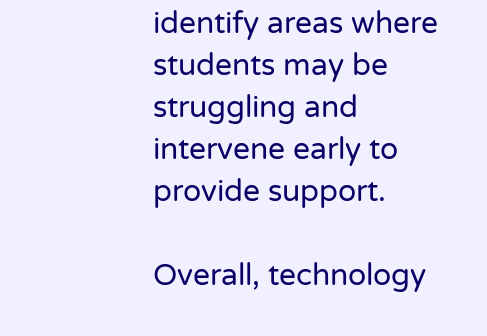identify areas where students may be struggling and intervene early to provide support.

Overall, technology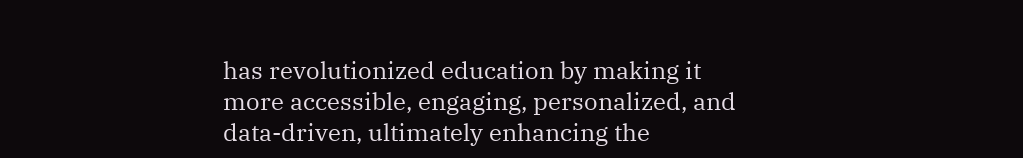has revolutionized education by making it more accessible, engaging, personalized, and data-driven, ultimately enhancing the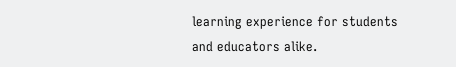learning experience for students and educators alike.